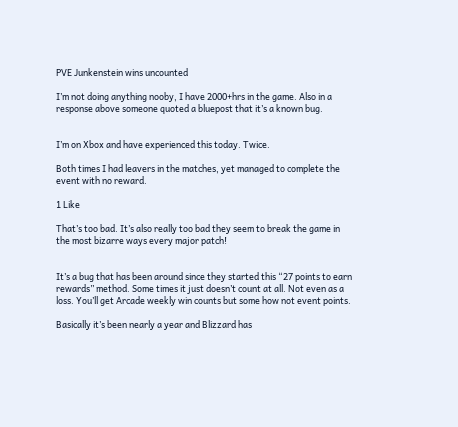PVE Junkenstein wins uncounted

I’m not doing anything nooby, I have 2000+hrs in the game. Also in a response above someone quoted a bluepost that it’s a known bug.


I’m on Xbox and have experienced this today. Twice.

Both times I had leavers in the matches, yet managed to complete the event with no reward.

1 Like

That’s too bad. It’s also really too bad they seem to break the game in the most bizarre ways every major patch!


It’s a bug that has been around since they started this “27 points to earn rewards” method. Some times it just doesn’t count at all. Not even as a loss. You’ll get Arcade weekly win counts but some how not event points.

Basically it’s been nearly a year and Blizzard has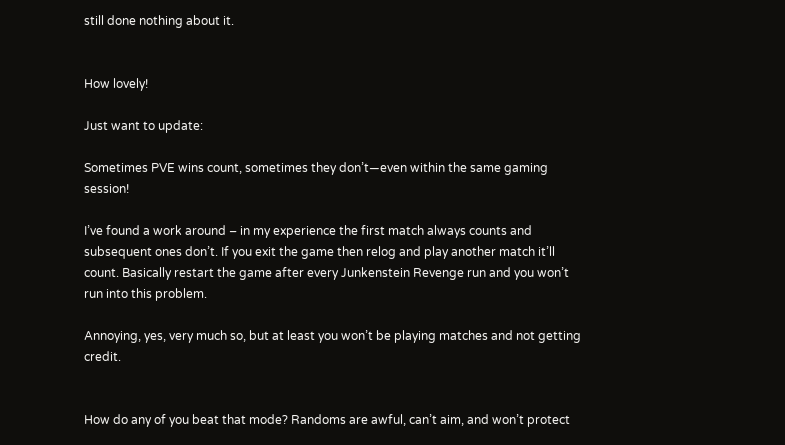still done nothing about it.


How lovely!

Just want to update:

Sometimes PVE wins count, sometimes they don’t—even within the same gaming session!

I’ve found a work around – in my experience the first match always counts and subsequent ones don’t. If you exit the game then relog and play another match it’ll count. Basically restart the game after every Junkenstein Revenge run and you won’t run into this problem.

Annoying, yes, very much so, but at least you won’t be playing matches and not getting credit.


How do any of you beat that mode? Randoms are awful, can’t aim, and won’t protect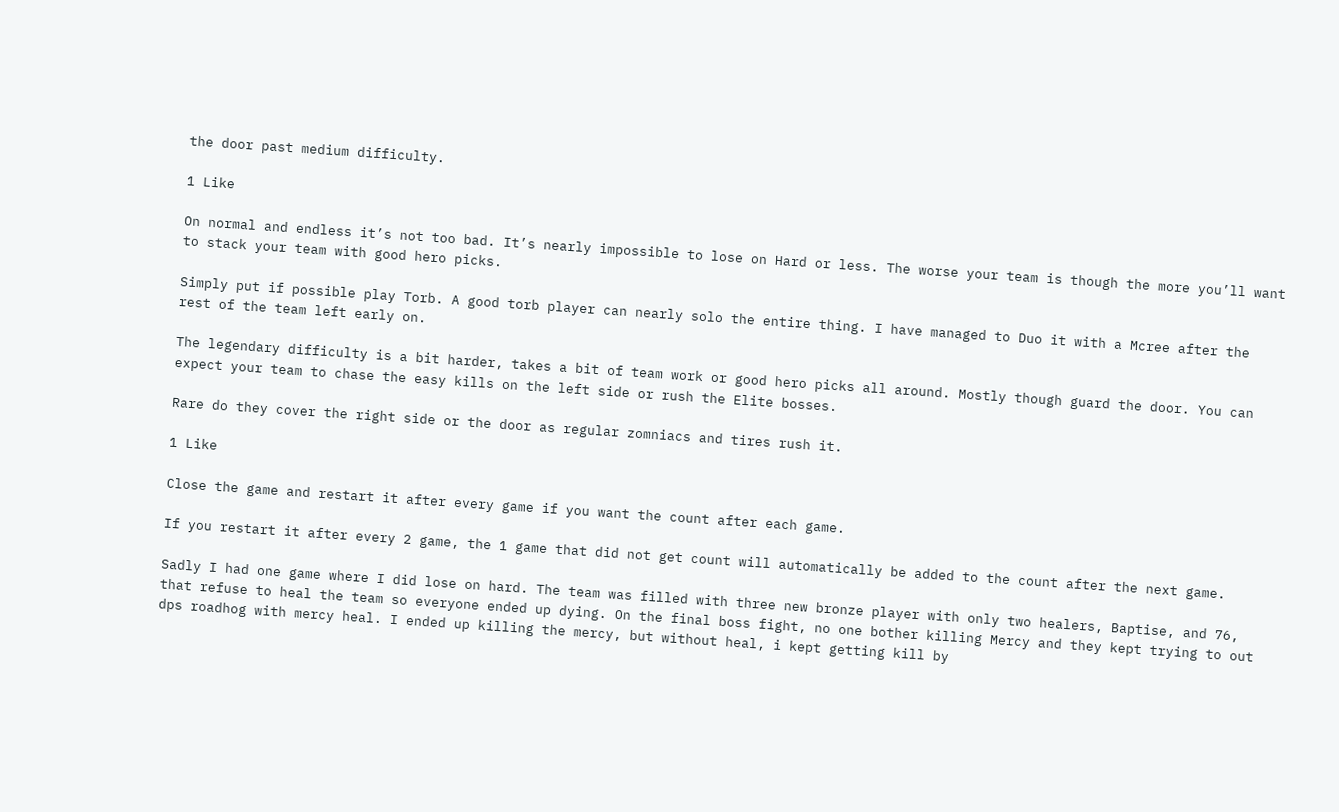the door past medium difficulty.

1 Like

On normal and endless it’s not too bad. It’s nearly impossible to lose on Hard or less. The worse your team is though the more you’ll want to stack your team with good hero picks.

Simply put if possible play Torb. A good torb player can nearly solo the entire thing. I have managed to Duo it with a Mcree after the rest of the team left early on.

The legendary difficulty is a bit harder, takes a bit of team work or good hero picks all around. Mostly though guard the door. You can expect your team to chase the easy kills on the left side or rush the Elite bosses.

Rare do they cover the right side or the door as regular zomniacs and tires rush it.

1 Like

Close the game and restart it after every game if you want the count after each game.

If you restart it after every 2 game, the 1 game that did not get count will automatically be added to the count after the next game.

Sadly I had one game where I did lose on hard. The team was filled with three new bronze player with only two healers, Baptise, and 76, that refuse to heal the team so everyone ended up dying. On the final boss fight, no one bother killing Mercy and they kept trying to out dps roadhog with mercy heal. I ended up killing the mercy, but without heal, i kept getting kill by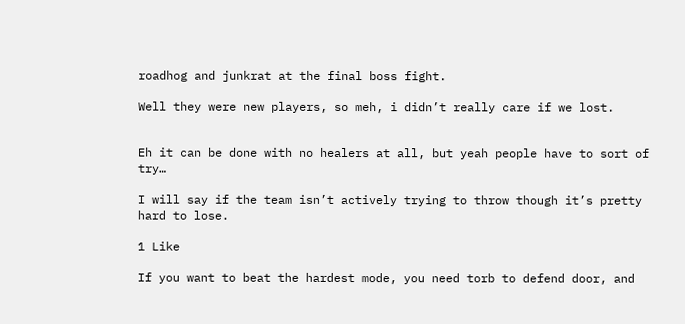roadhog and junkrat at the final boss fight.

Well they were new players, so meh, i didn’t really care if we lost.


Eh it can be done with no healers at all, but yeah people have to sort of try…

I will say if the team isn’t actively trying to throw though it’s pretty hard to lose.

1 Like

If you want to beat the hardest mode, you need torb to defend door, and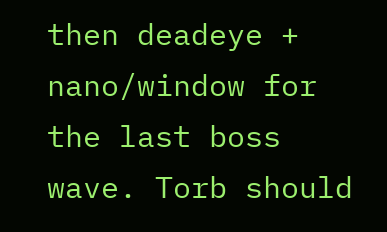then deadeye + nano/window for the last boss wave. Torb should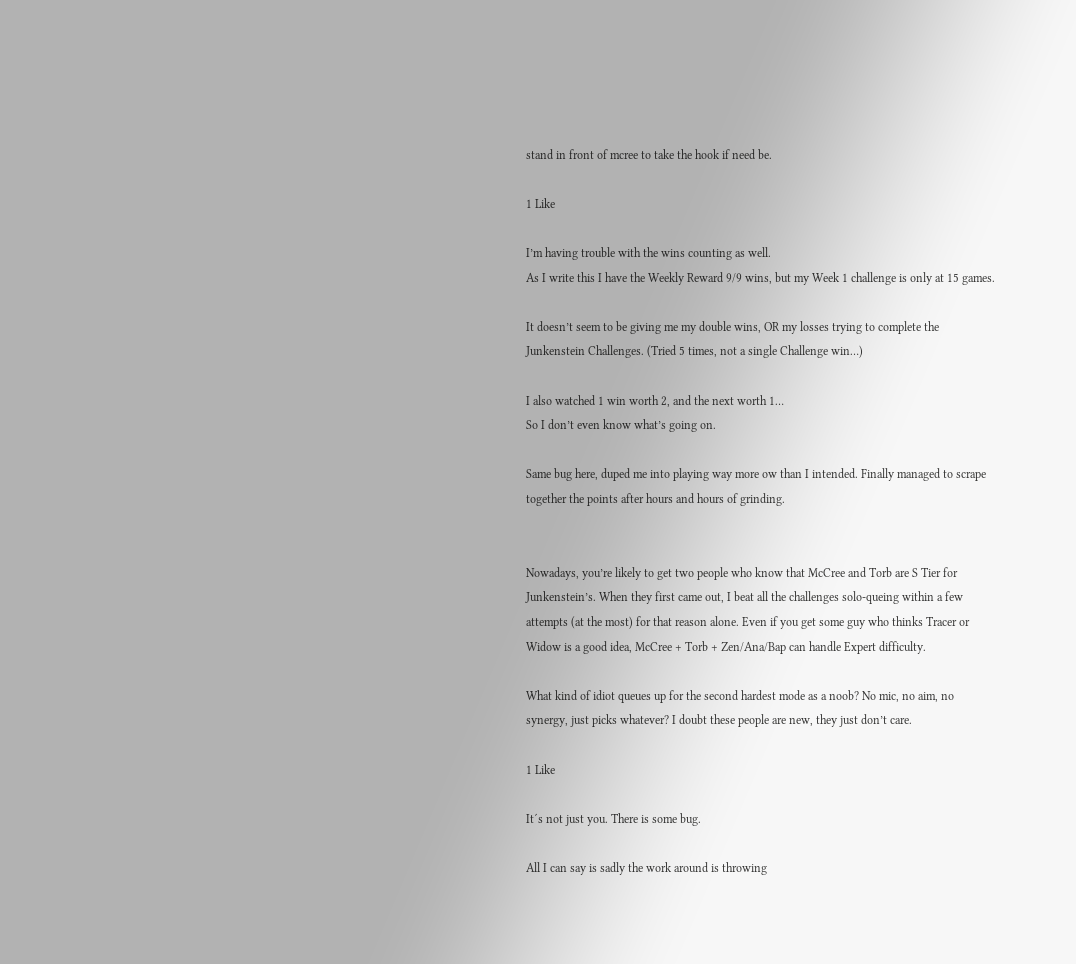stand in front of mcree to take the hook if need be.

1 Like

I’m having trouble with the wins counting as well.
As I write this I have the Weekly Reward 9/9 wins, but my Week 1 challenge is only at 15 games.

It doesn’t seem to be giving me my double wins, OR my losses trying to complete the Junkenstein Challenges. (Tried 5 times, not a single Challenge win…)

I also watched 1 win worth 2, and the next worth 1…
So I don’t even know what’s going on.

Same bug here, duped me into playing way more ow than I intended. Finally managed to scrape together the points after hours and hours of grinding.


Nowadays, you’re likely to get two people who know that McCree and Torb are S Tier for Junkenstein’s. When they first came out, I beat all the challenges solo-queing within a few attempts (at the most) for that reason alone. Even if you get some guy who thinks Tracer or Widow is a good idea, McCree + Torb + Zen/Ana/Bap can handle Expert difficulty.

What kind of idiot queues up for the second hardest mode as a noob? No mic, no aim, no synergy, just picks whatever? I doubt these people are new, they just don’t care.

1 Like

It´s not just you. There is some bug.

All I can say is sadly the work around is throwing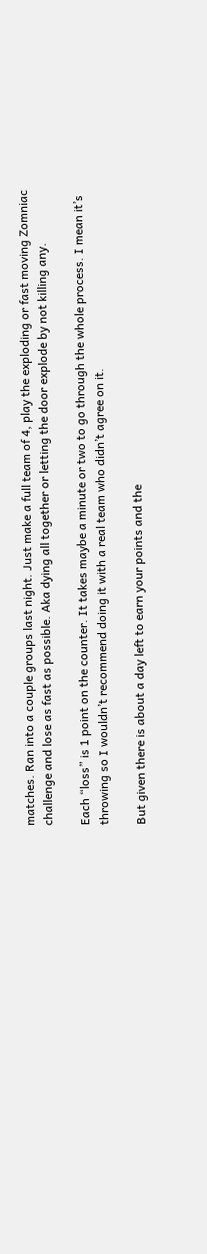matches. Ran into a couple groups last night. Just make a full team of 4, play the exploding or fast moving Zomniac challenge and lose as fast as possible. Aka dying all together or letting the door explode by not killing any.

Each “loss” is 1 point on the counter. It takes maybe a minute or two to go through the whole process. I mean it’s throwing so I wouldn’t recommend doing it with a real team who didn’t agree on it.

But given there is about a day left to earn your points and the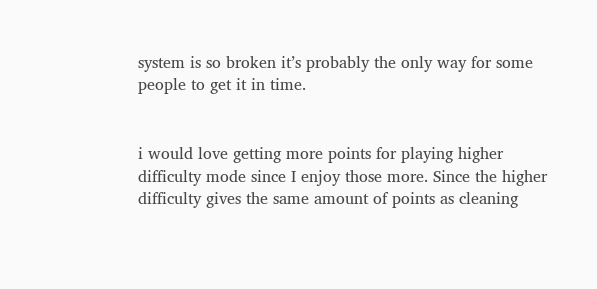system is so broken it’s probably the only way for some people to get it in time.


i would love getting more points for playing higher difficulty mode since I enjoy those more. Since the higher difficulty gives the same amount of points as cleaning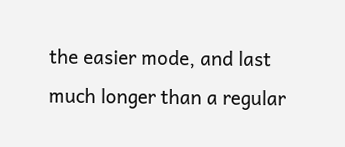the easier mode, and last much longer than a regular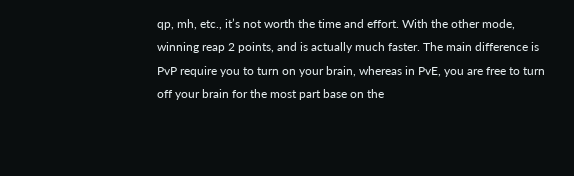qp, mh, etc., it’s not worth the time and effort. With the other mode, winning reap 2 points, and is actually much faster. The main difference is PvP require you to turn on your brain, whereas in PvE, you are free to turn off your brain for the most part base on the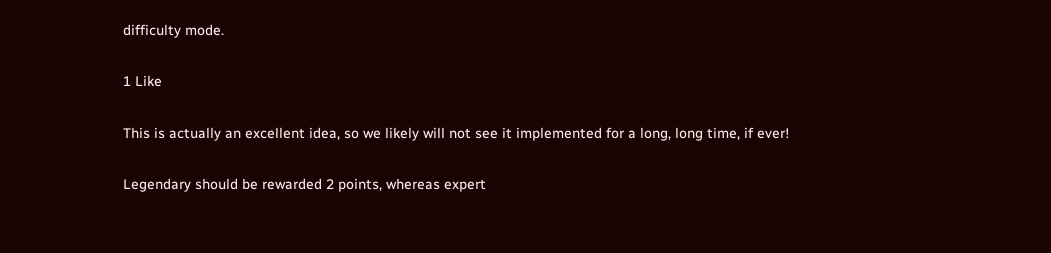difficulty mode.

1 Like

This is actually an excellent idea, so we likely will not see it implemented for a long, long time, if ever!

Legendary should be rewarded 2 points, whereas expert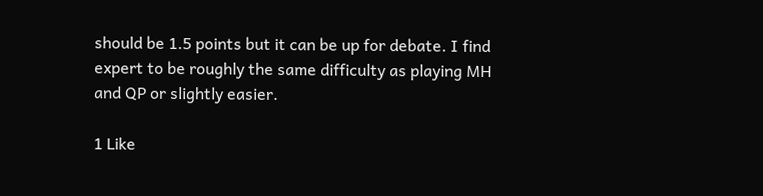should be 1.5 points but it can be up for debate. I find expert to be roughly the same difficulty as playing MH and QP or slightly easier.

1 Like